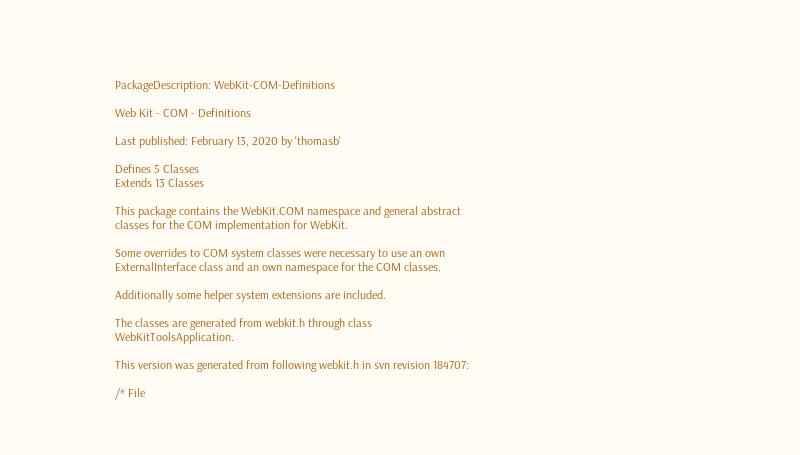PackageDescription: WebKit-COM-Definitions

Web Kit - COM - Definitions

Last published: February 13, 2020 by 'thomasb'

Defines 5 Classes
Extends 13 Classes

This package contains the WebKit.COM namespace and general abstract classes for the COM implementation for WebKit.

Some overrides to COM system classes were necessary to use an own ExternalInterface class and an own namespace for the COM classes.

Additionally some helper system extensions are included.

The classes are generated from webkit.h through class WebKitToolsApplication.

This version was generated from following webkit.h in svn revision 184707:

/* File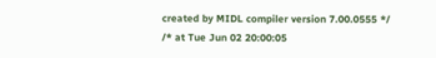created by MIDL compiler version 7.00.0555 */
/* at Tue Jun 02 20:00:05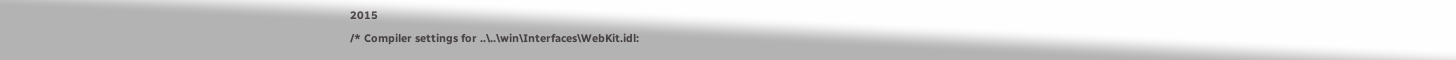2015
/* Compiler settings for ..\..\win\Interfaces\WebKit.idl: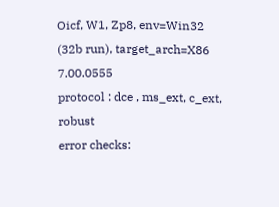Oicf, W1, Zp8, env=Win32 (32b run), target_arch=X86 7.00.0555
protocol : dce , ms_ext, c_ext, robust
error checks: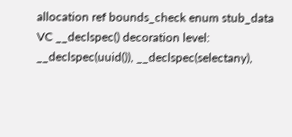allocation ref bounds_check enum stub_data
VC __declspec() decoration level:
__declspec(uuid()), __declspec(selectany),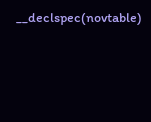__declspec(novtable)